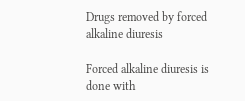Drugs removed by forced alkaline diuresis

Forced alkaline diuresis is done with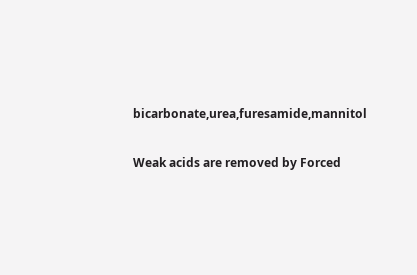bicarbonate,urea,furesamide,mannitol

Weak acids are removed by Forced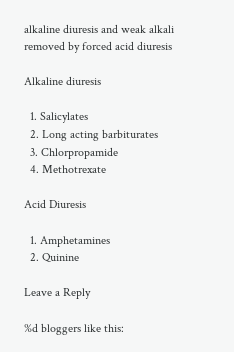alkaline diuresis and weak alkali removed by forced acid diuresis

Alkaline diuresis

  1. Salicylates
  2. Long acting barbiturates
  3. Chlorpropamide
  4. Methotrexate

Acid Diuresis

  1. Amphetamines
  2. Quinine

Leave a Reply

%d bloggers like this: